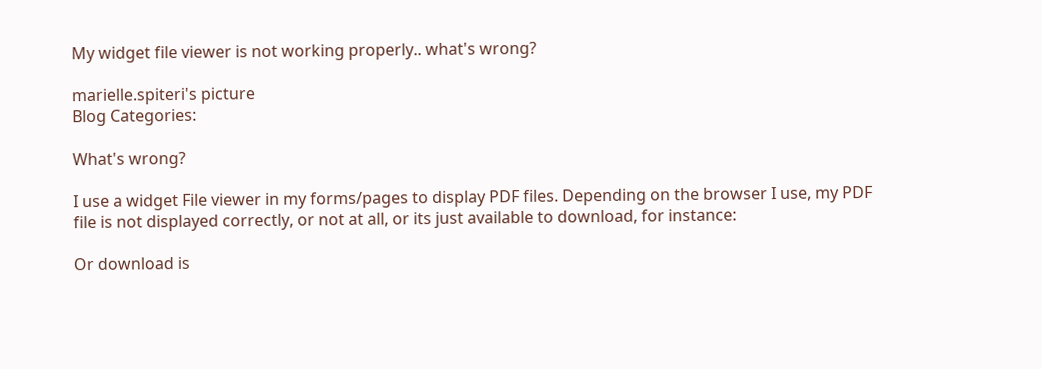My widget file viewer is not working properly.. what's wrong?

marielle.spiteri's picture
Blog Categories:

What's wrong?

I use a widget File viewer in my forms/pages to display PDF files. Depending on the browser I use, my PDF file is not displayed correctly, or not at all, or its just available to download, for instance:

Or download is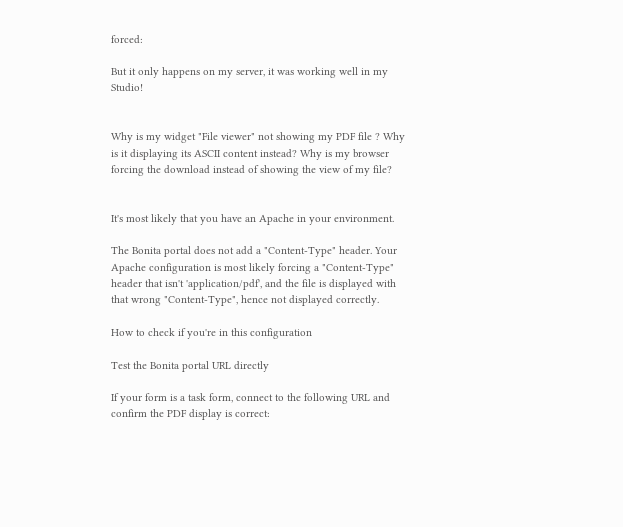forced:

But it only happens on my server, it was working well in my Studio!


Why is my widget "File viewer" not showing my PDF file ? Why is it displaying its ASCII content instead? Why is my browser forcing the download instead of showing the view of my file?


It's most likely that you have an Apache in your environment.

The Bonita portal does not add a "Content-Type" header. Your Apache configuration is most likely forcing a "Content-Type" header that isn't 'application/pdf', and the file is displayed with that wrong "Content-Type", hence not displayed correctly.

How to check if you're in this configuration

Test the Bonita portal URL directly

If your form is a task form, connect to the following URL and confirm the PDF display is correct: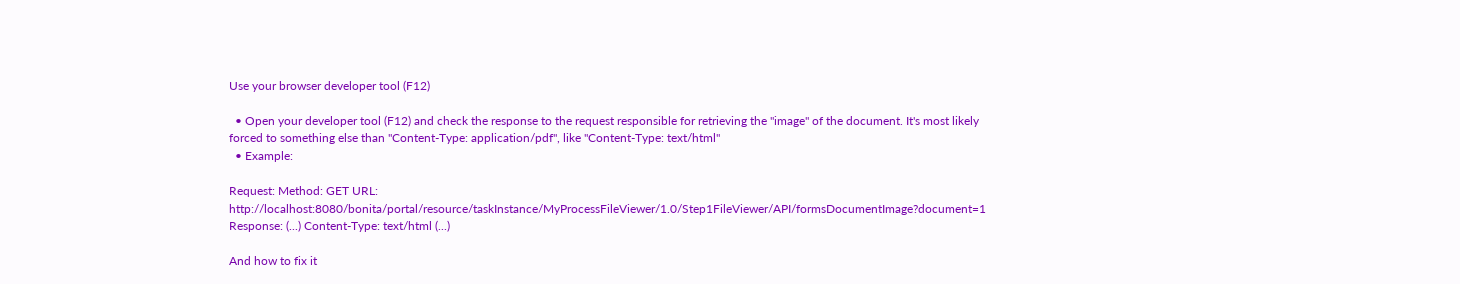Use your browser developer tool (F12)

  • Open your developer tool (F12) and check the response to the request responsible for retrieving the "image" of the document. It's most likely forced to something else than "Content-Type: application/pdf", like "Content-Type: text/html"
  • Example:

Request: Method: GET URL: http://localhost:8080/bonita/portal/resource/taskInstance/MyProcessFileViewer/1.0/Step1FileViewer/API/formsDocumentImage?document=1 Response: (...) Content-Type: text/html (...)

And how to fix it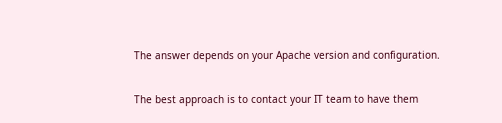The answer depends on your Apache version and configuration.

The best approach is to contact your IT team to have them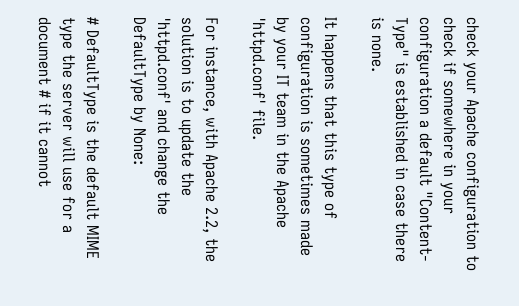check your Apache configuration to check if somewhere in your configuration a default "Content-Type" is established in case there is none.

It happens that this type of configuration is sometimes made by your IT team in the Apache 'httpd.conf' file.

For instance, with Apache 2.2, the solution is to update the 'httpd.conf' and change the DefaultType by None:

# DefaultType is the default MIME type the server will use for a document # if it cannot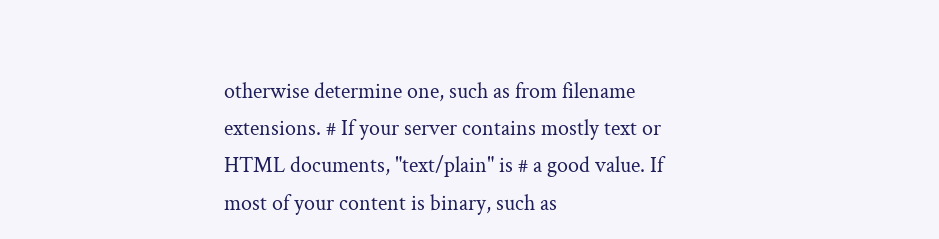otherwise determine one, such as from filename extensions. # If your server contains mostly text or HTML documents, "text/plain" is # a good value. If most of your content is binary, such as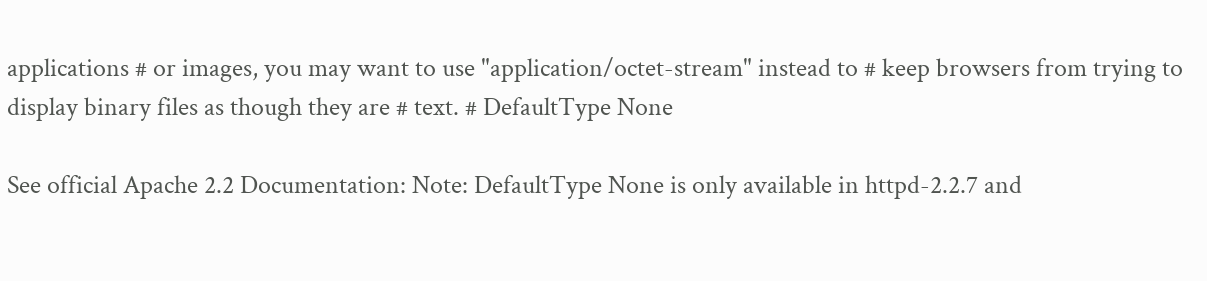applications # or images, you may want to use "application/octet-stream" instead to # keep browsers from trying to display binary files as though they are # text. # DefaultType None

See official Apache 2.2 Documentation: Note: DefaultType None is only available in httpd-2.2.7 and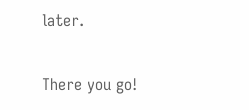later.

There you go!